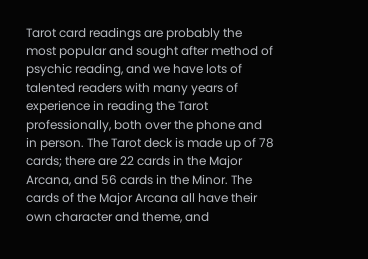Tarot card readings are probably the most popular and sought after method of psychic reading, and we have lots of talented readers with many years of experience in reading the Tarot professionally, both over the phone and in person. The Tarot deck is made up of 78 cards; there are 22 cards in the Major Arcana, and 56 cards in the Minor. The cards of the Major Arcana all have their own character and theme, and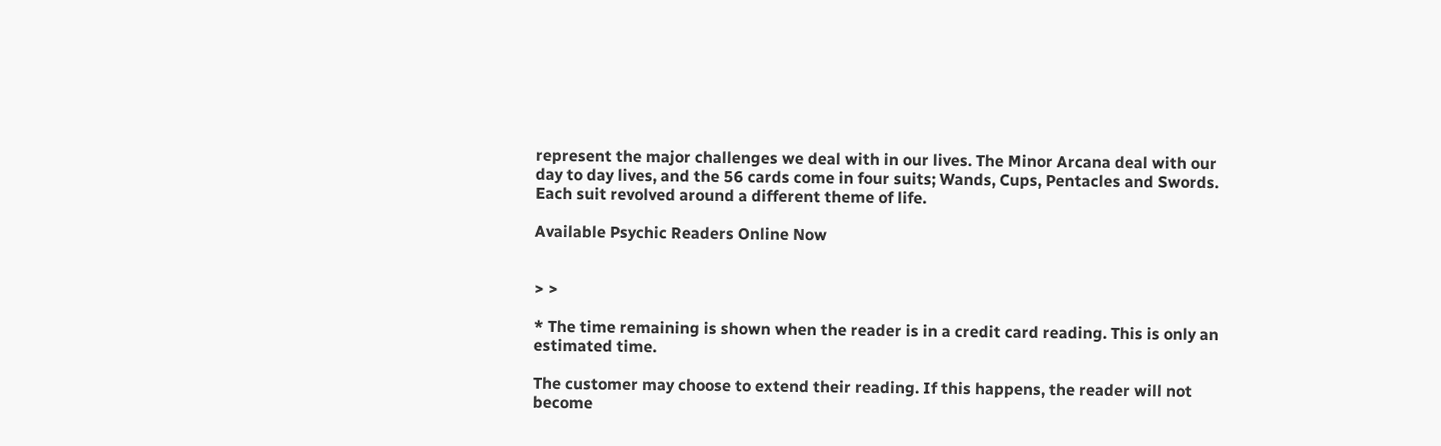represent the major challenges we deal with in our lives. The Minor Arcana deal with our day to day lives, and the 56 cards come in four suits; Wands, Cups, Pentacles and Swords. Each suit revolved around a different theme of life.

Available Psychic Readers Online Now


> >

* The time remaining is shown when the reader is in a credit card reading. This is only an estimated time.

The customer may choose to extend their reading. If this happens, the reader will not become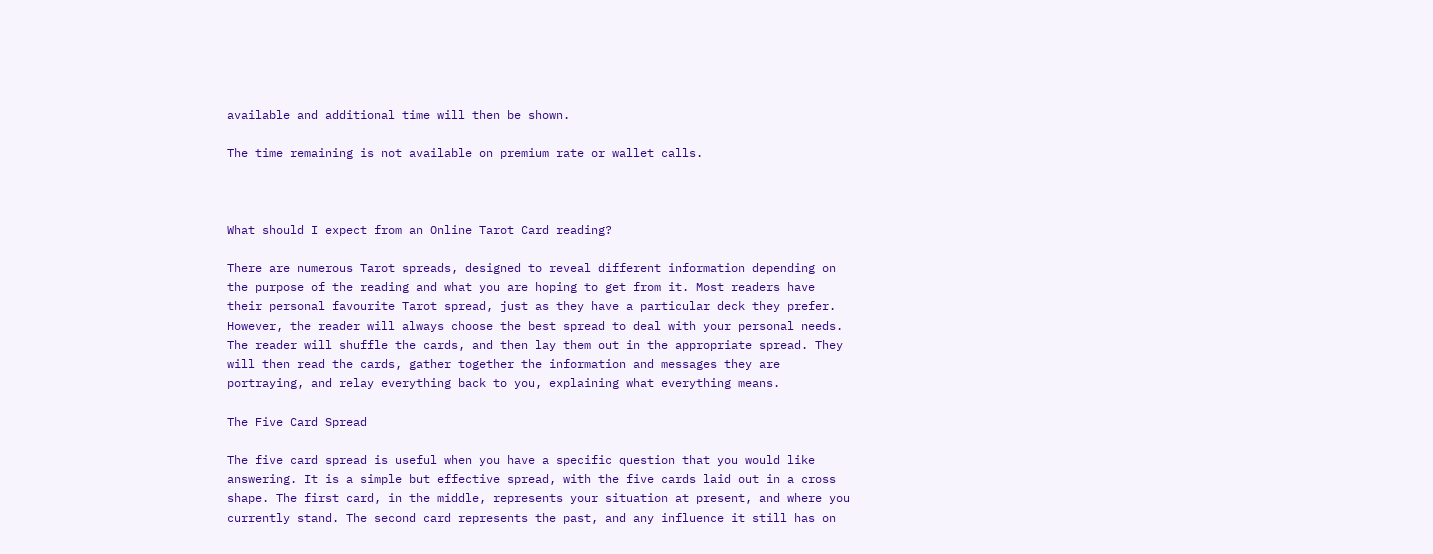available and additional time will then be shown.

The time remaining is not available on premium rate or wallet calls.



What should I expect from an Online Tarot Card reading?

There are numerous Tarot spreads, designed to reveal different information depending on the purpose of the reading and what you are hoping to get from it. Most readers have their personal favourite Tarot spread, just as they have a particular deck they prefer. However, the reader will always choose the best spread to deal with your personal needs. The reader will shuffle the cards, and then lay them out in the appropriate spread. They will then read the cards, gather together the information and messages they are portraying, and relay everything back to you, explaining what everything means.

The Five Card Spread

The five card spread is useful when you have a specific question that you would like answering. It is a simple but effective spread, with the five cards laid out in a cross shape. The first card, in the middle, represents your situation at present, and where you currently stand. The second card represents the past, and any influence it still has on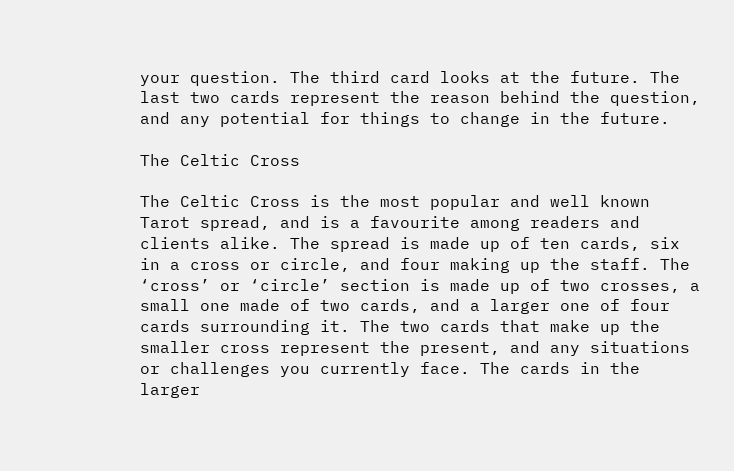your question. The third card looks at the future. The last two cards represent the reason behind the question, and any potential for things to change in the future.

The Celtic Cross

The Celtic Cross is the most popular and well known Tarot spread, and is a favourite among readers and clients alike. The spread is made up of ten cards, six in a cross or circle, and four making up the staff. The ‘cross’ or ‘circle’ section is made up of two crosses, a small one made of two cards, and a larger one of four cards surrounding it. The two cards that make up the smaller cross represent the present, and any situations or challenges you currently face. The cards in the larger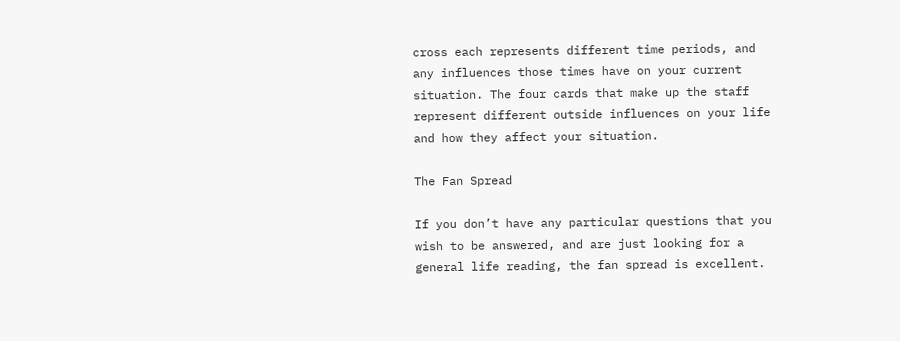cross each represents different time periods, and any influences those times have on your current situation. The four cards that make up the staff represent different outside influences on your life and how they affect your situation.

The Fan Spread

If you don’t have any particular questions that you wish to be answered, and are just looking for a general life reading, the fan spread is excellent.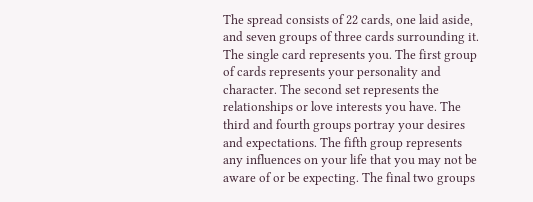The spread consists of 22 cards, one laid aside, and seven groups of three cards surrounding it. The single card represents you. The first group of cards represents your personality and character. The second set represents the relationships or love interests you have. The third and fourth groups portray your desires and expectations. The fifth group represents any influences on your life that you may not be aware of or be expecting. The final two groups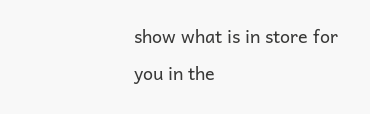show what is in store for you in the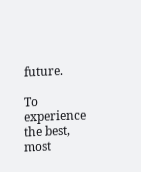future.

To experience the best, most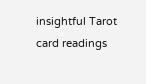insightful Tarot card readings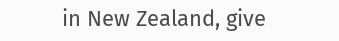in New Zealand, give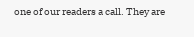one of our readers a call. They are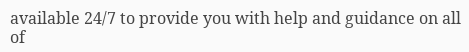available 24/7 to provide you with help and guidance on all of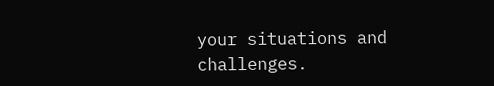your situations and challenges.